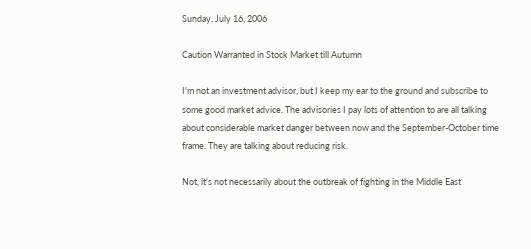Sunday, July 16, 2006

Caution Warranted in Stock Market till Autumn

I'm not an investment advisor, but I keep my ear to the ground and subscribe to some good market advice. The advisories I pay lots of attention to are all talking about considerable market danger between now and the September-October time frame. They are talking about reducing risk.

Not, it's not necessarily about the outbreak of fighting in the Middle East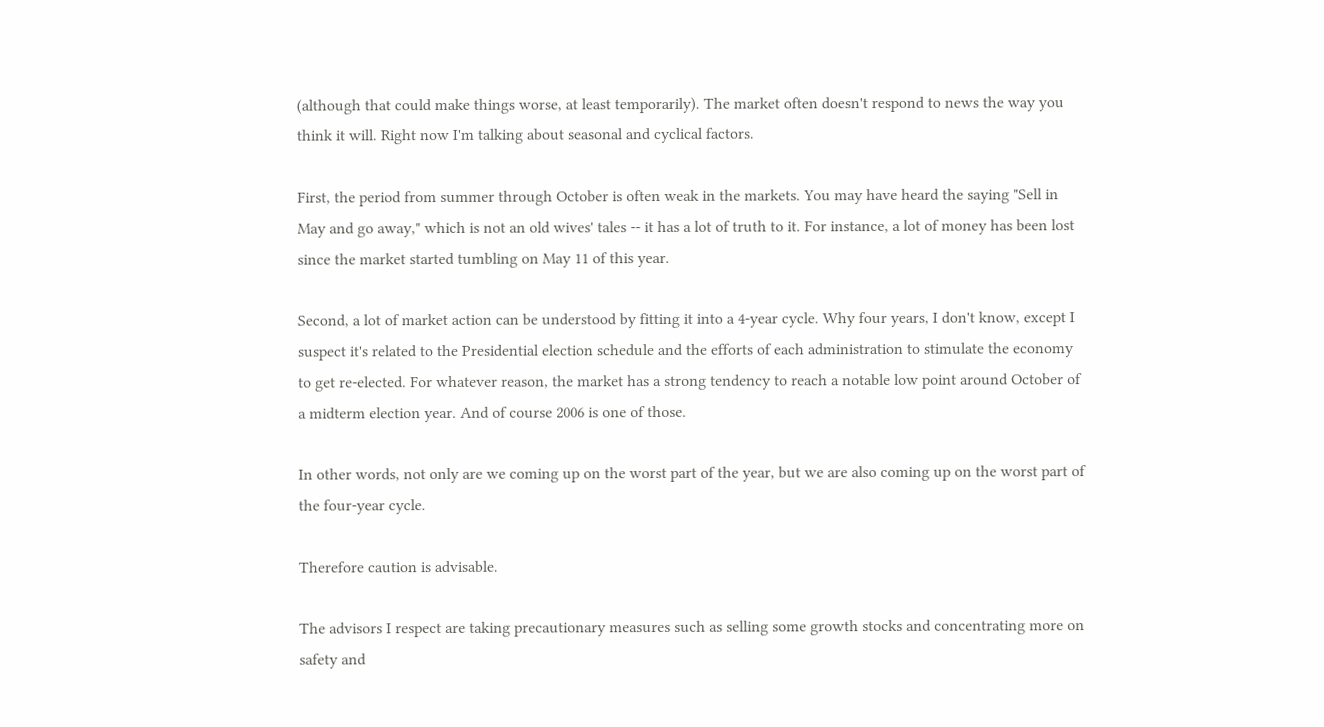(although that could make things worse, at least temporarily). The market often doesn't respond to news the way you think it will. Right now I'm talking about seasonal and cyclical factors.

First, the period from summer through October is often weak in the markets. You may have heard the saying "Sell in May and go away," which is not an old wives' tales -- it has a lot of truth to it. For instance, a lot of money has been lost since the market started tumbling on May 11 of this year.

Second, a lot of market action can be understood by fitting it into a 4-year cycle. Why four years, I don't know, except I suspect it's related to the Presidential election schedule and the efforts of each administration to stimulate the economy to get re-elected. For whatever reason, the market has a strong tendency to reach a notable low point around October of a midterm election year. And of course 2006 is one of those.

In other words, not only are we coming up on the worst part of the year, but we are also coming up on the worst part of the four-year cycle.

Therefore caution is advisable.

The advisors I respect are taking precautionary measures such as selling some growth stocks and concentrating more on safety and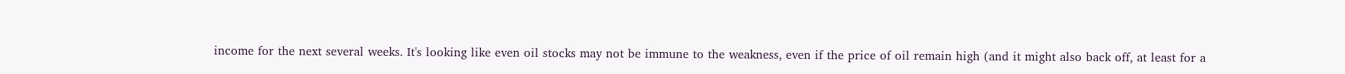income for the next several weeks. It's looking like even oil stocks may not be immune to the weakness, even if the price of oil remain high (and it might also back off, at least for a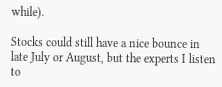while).

Stocks could still have a nice bounce in late July or August, but the experts I listen to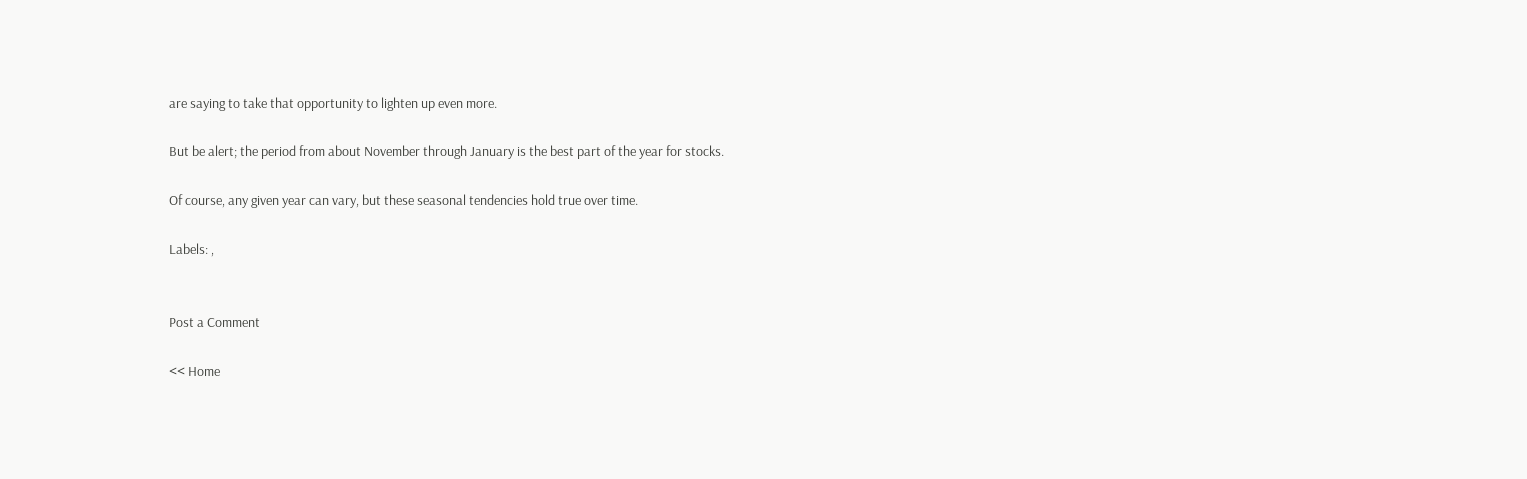are saying to take that opportunity to lighten up even more.

But be alert; the period from about November through January is the best part of the year for stocks.

Of course, any given year can vary, but these seasonal tendencies hold true over time.

Labels: ,


Post a Comment

<< Home